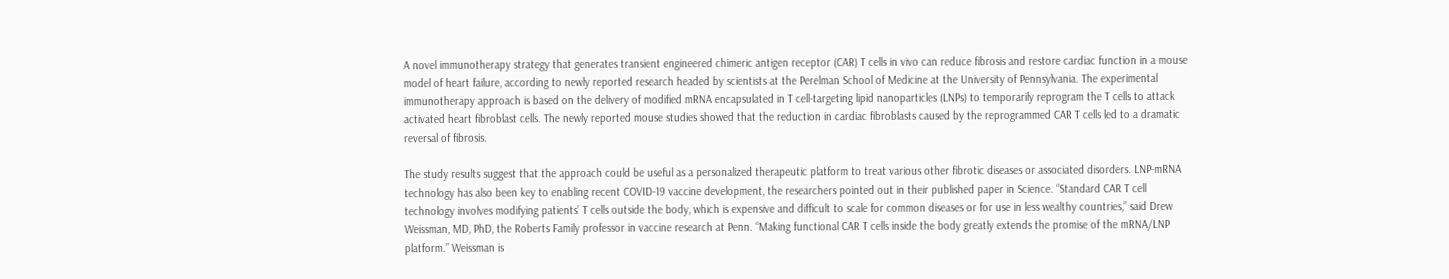A novel immunotherapy strategy that generates transient engineered chimeric antigen receptor (CAR) T cells in vivo can reduce fibrosis and restore cardiac function in a mouse model of heart failure, according to newly reported research headed by scientists at the Perelman School of Medicine at the University of Pennsylvania. The experimental immunotherapy approach is based on the delivery of modified mRNA encapsulated in T cell-targeting lipid nanoparticles (LNPs) to temporarily reprogram the T cells to attack activated heart fibroblast cells. The newly reported mouse studies showed that the reduction in cardiac fibroblasts caused by the reprogrammed CAR T cells led to a dramatic reversal of fibrosis.

The study results suggest that the approach could be useful as a personalized therapeutic platform to treat various other fibrotic diseases or associated disorders. LNP-mRNA technology has also been key to enabling recent COVID-19 vaccine development, the researchers pointed out in their published paper in Science. “Standard CAR T cell technology involves modifying patients’ T cells outside the body, which is expensive and difficult to scale for common diseases or for use in less wealthy countries,” said Drew Weissman, MD, PhD, the Roberts Family professor in vaccine research at Penn. “Making functional CAR T cells inside the body greatly extends the promise of the mRNA/LNP platform.” Weissman is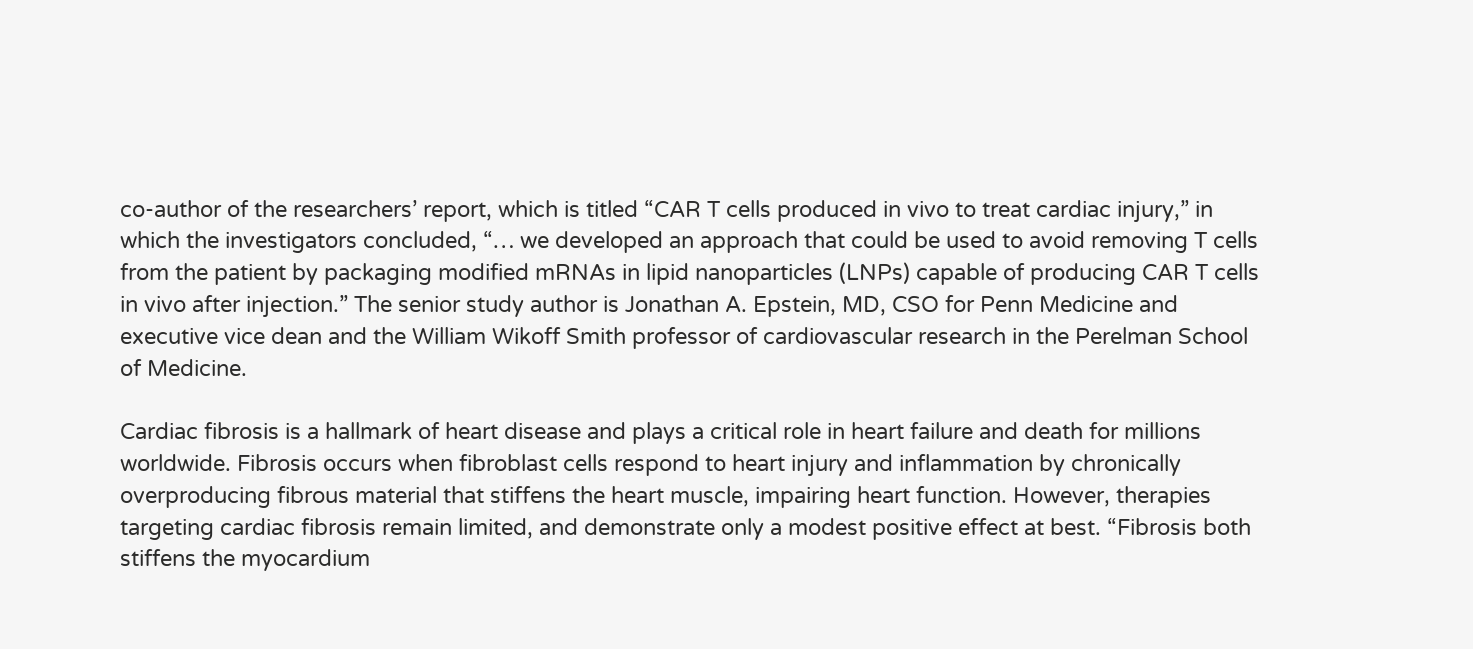co-author of the researchers’ report, which is titled “CAR T cells produced in vivo to treat cardiac injury,” in which the investigators concluded, “… we developed an approach that could be used to avoid removing T cells from the patient by packaging modified mRNAs in lipid nanoparticles (LNPs) capable of producing CAR T cells in vivo after injection.” The senior study author is Jonathan A. Epstein, MD, CSO for Penn Medicine and executive vice dean and the William Wikoff Smith professor of cardiovascular research in the Perelman School of Medicine.

Cardiac fibrosis is a hallmark of heart disease and plays a critical role in heart failure and death for millions worldwide. Fibrosis occurs when fibroblast cells respond to heart injury and inflammation by chronically overproducing fibrous material that stiffens the heart muscle, impairing heart function. However, therapies targeting cardiac fibrosis remain limited, and demonstrate only a modest positive effect at best. “Fibrosis both stiffens the myocardium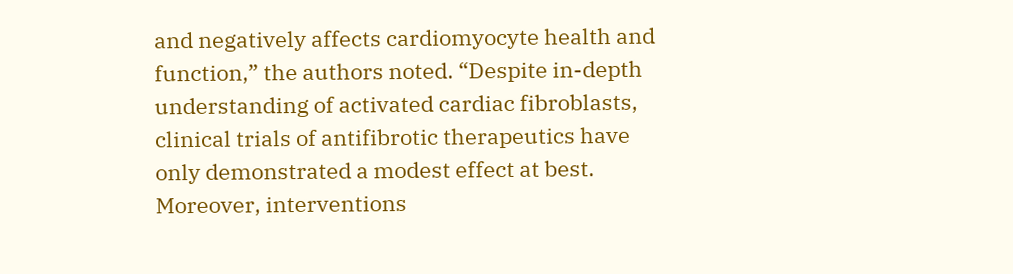and negatively affects cardiomyocyte health and function,” the authors noted. “Despite in-depth understanding of activated cardiac fibroblasts, clinical trials of antifibrotic therapeutics have only demonstrated a modest effect at best. Moreover, interventions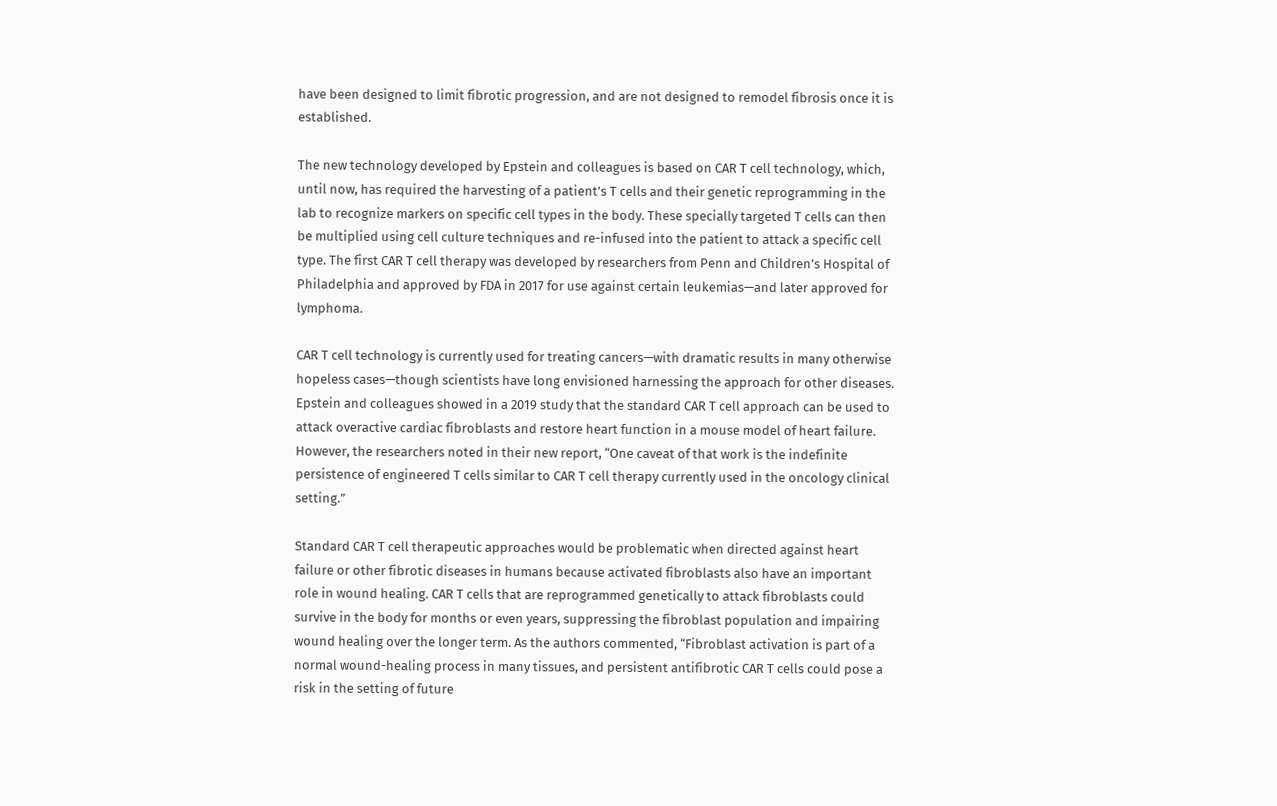have been designed to limit fibrotic progression, and are not designed to remodel fibrosis once it is established.

The new technology developed by Epstein and colleagues is based on CAR T cell technology, which, until now, has required the harvesting of a patient’s T cells and their genetic reprogramming in the lab to recognize markers on specific cell types in the body. These specially targeted T cells can then be multiplied using cell culture techniques and re-infused into the patient to attack a specific cell type. The first CAR T cell therapy was developed by researchers from Penn and Children’s Hospital of Philadelphia and approved by FDA in 2017 for use against certain leukemias—and later approved for lymphoma.

CAR T cell technology is currently used for treating cancers—with dramatic results in many otherwise hopeless cases—though scientists have long envisioned harnessing the approach for other diseases. Epstein and colleagues showed in a 2019 study that the standard CAR T cell approach can be used to attack overactive cardiac fibroblasts and restore heart function in a mouse model of heart failure. However, the researchers noted in their new report, “One caveat of that work is the indefinite persistence of engineered T cells similar to CAR T cell therapy currently used in the oncology clinical setting.”

Standard CAR T cell therapeutic approaches would be problematic when directed against heart failure or other fibrotic diseases in humans because activated fibroblasts also have an important role in wound healing. CAR T cells that are reprogrammed genetically to attack fibroblasts could survive in the body for months or even years, suppressing the fibroblast population and impairing wound healing over the longer term. As the authors commented, “Fibroblast activation is part of a normal wound-healing process in many tissues, and persistent antifibrotic CAR T cells could pose a risk in the setting of future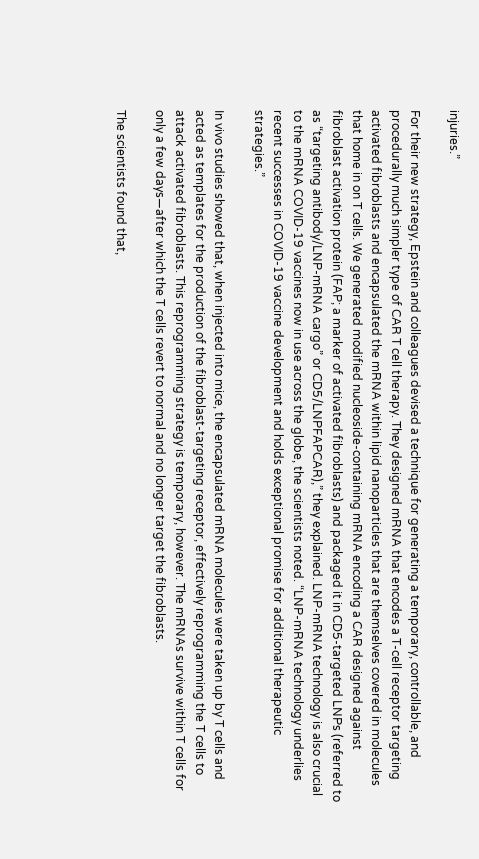injuries.”

For their new strategy, Epstein and colleagues devised a technique for generating a temporary, controllable, and procedurally much simpler type of CAR T cell therapy. They designed mRNA that encodes a T-cell receptor targeting activated fibroblasts and encapsulated the mRNA within lipid nanoparticles that are themselves covered in molecules that home in on T cells. We generated modified nucleoside-containing mRNA encoding a CAR designed against fibroblast activation protein (FAP; a marker of activated fibroblasts) and packaged it in CD5-targeted LNPs (referred to as “targeting antibody/LNP-mRNA cargo” or CD5/LNPFAPCAR),” they explained. LNP-mRNA technology is also crucial to the mRNA COVID-19 vaccines now in use across the globe, the scientists noted. “LNP-mRNA technology underlies recent successes in COVID-19 vaccine development and holds exceptional promise for additional therapeutic strategies.”

In vivo studies showed that, when injected into mice, the encapsulated mRNA molecules were taken up by T cells and acted as templates for the production of the fibroblast-targeting receptor, effectively reprogramming the T cells to attack activated fibroblasts. This reprogramming strategy is temporary, however. The mRNAs survive within T cells for only a few days—after which the T cells revert to normal and no longer target the fibroblasts.

The scientists found that,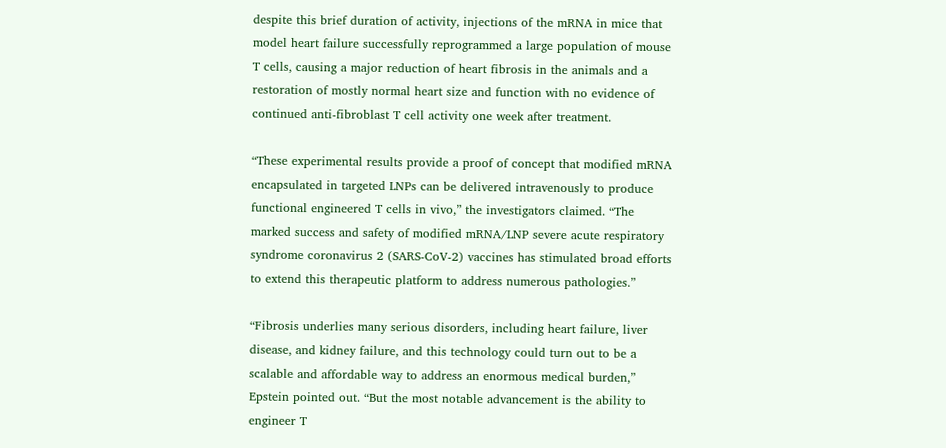despite this brief duration of activity, injections of the mRNA in mice that model heart failure successfully reprogrammed a large population of mouse T cells, causing a major reduction of heart fibrosis in the animals and a restoration of mostly normal heart size and function with no evidence of continued anti-fibroblast T cell activity one week after treatment.

“These experimental results provide a proof of concept that modified mRNA encapsulated in targeted LNPs can be delivered intravenously to produce functional engineered T cells in vivo,” the investigators claimed. “The marked success and safety of modified mRNA/LNP severe acute respiratory syndrome coronavirus 2 (SARS-CoV-2) vaccines has stimulated broad efforts to extend this therapeutic platform to address numerous pathologies.”

“Fibrosis underlies many serious disorders, including heart failure, liver disease, and kidney failure, and this technology could turn out to be a scalable and affordable way to address an enormous medical burden,” Epstein pointed out. “But the most notable advancement is the ability to engineer T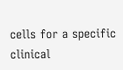cells for a specific clinical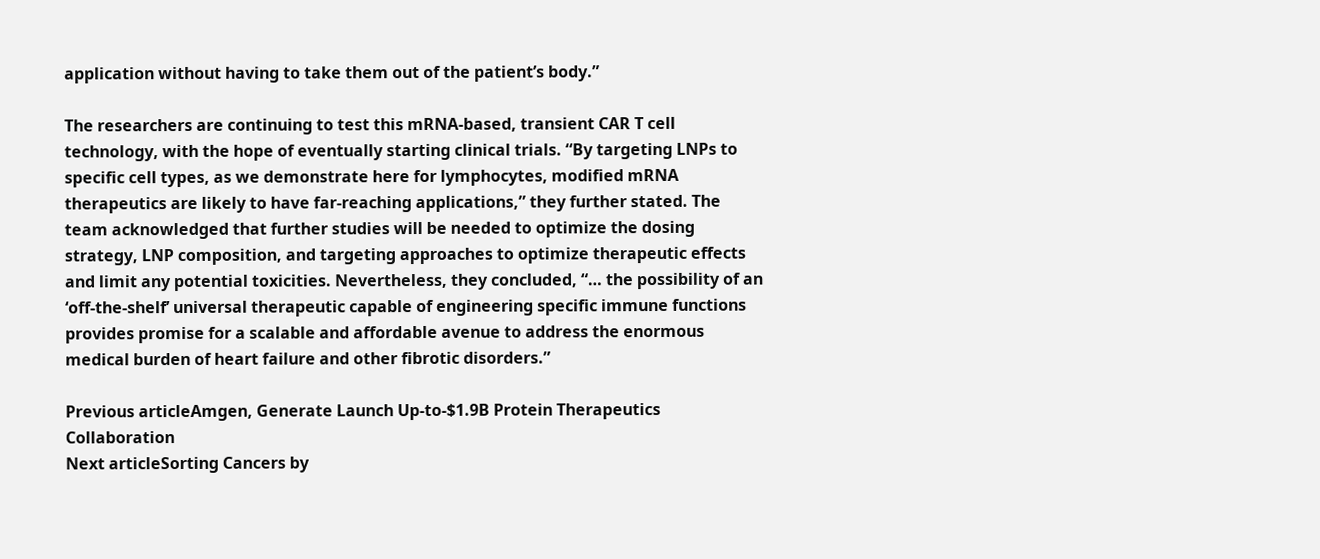application without having to take them out of the patient’s body.”

The researchers are continuing to test this mRNA-based, transient CAR T cell technology, with the hope of eventually starting clinical trials. “By targeting LNPs to specific cell types, as we demonstrate here for lymphocytes, modified mRNA therapeutics are likely to have far-reaching applications,” they further stated. The team acknowledged that further studies will be needed to optimize the dosing strategy, LNP composition, and targeting approaches to optimize therapeutic effects and limit any potential toxicities. Nevertheless, they concluded, “… the possibility of an ‘off-the-shelf’ universal therapeutic capable of engineering specific immune functions provides promise for a scalable and affordable avenue to address the enormous medical burden of heart failure and other fibrotic disorders.”

Previous articleAmgen, Generate Launch Up-to-$1.9B Protein Therapeutics Collaboration
Next articleSorting Cancers by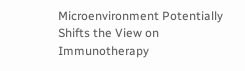Microenvironment Potentially Shifts the View on Immunotherapy